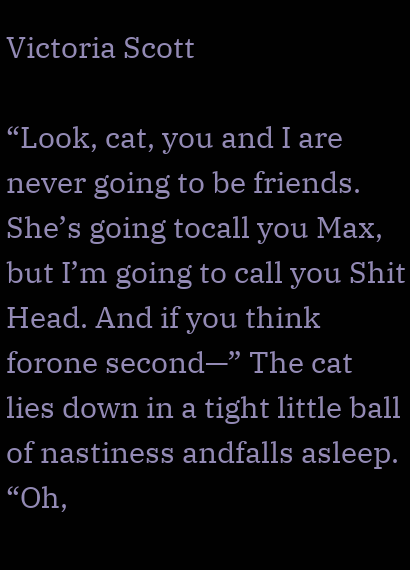Victoria Scott

“Look, cat, you and I are never going to be friends. She’s going tocall you Max, but I’m going to call you Shit Head. And if you think forone second—” The cat lies down in a tight little ball of nastiness andfalls asleep. “Oh,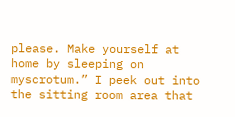please. Make yourself at home by sleeping on myscrotum.” I peek out into the sitting room area that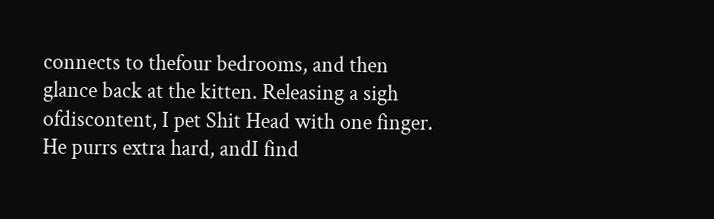connects to thefour bedrooms, and then glance back at the kitten. Releasing a sigh ofdiscontent, I pet Shit Head with one finger. He purrs extra hard, andI find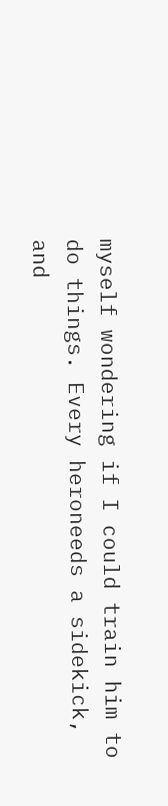myself wondering if I could train him to do things. Every heroneeds a sidekick, and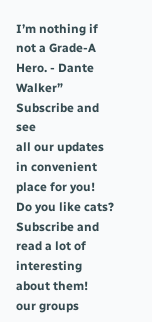I’m nothing if not a Grade-A Hero. - Dante Walker”
Subscribe and see
all our updates in convenient place for you!
Do you like cats?
Subscribe and read a lot of interesting about them!
our groups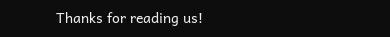Thanks for reading us!